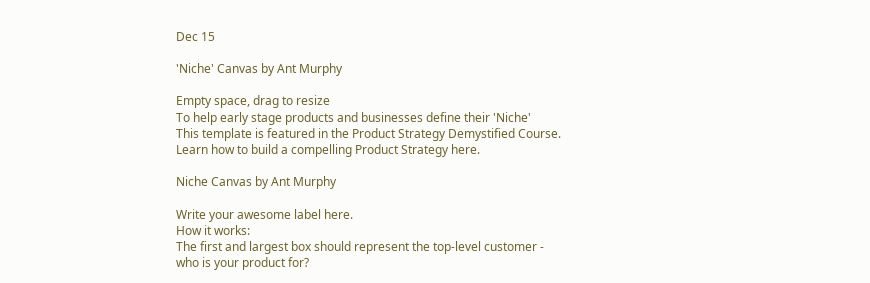Dec 15

'Niche' Canvas by Ant Murphy

Empty space, drag to resize
To help early stage products and businesses define their 'Niche'
This template is featured in the Product Strategy Demystified Course.
Learn how to build a compelling Product Strategy here.

Niche Canvas by Ant Murphy

Write your awesome label here.
How it works:
The first and largest box should represent the top-level customer - who is your product for?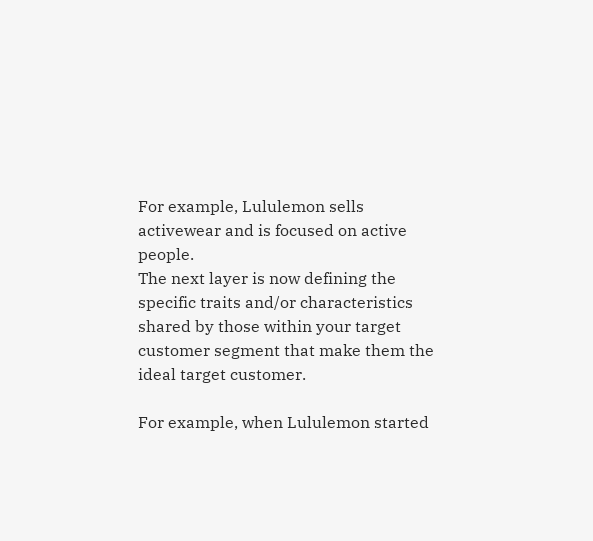For example, Lululemon sells activewear and is focused on active people.
The next layer is now defining the specific traits and/or characteristics shared by those within your target customer segment that make them the ideal target customer.

For example, when Lululemon started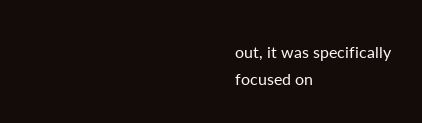out, it was specifically focused on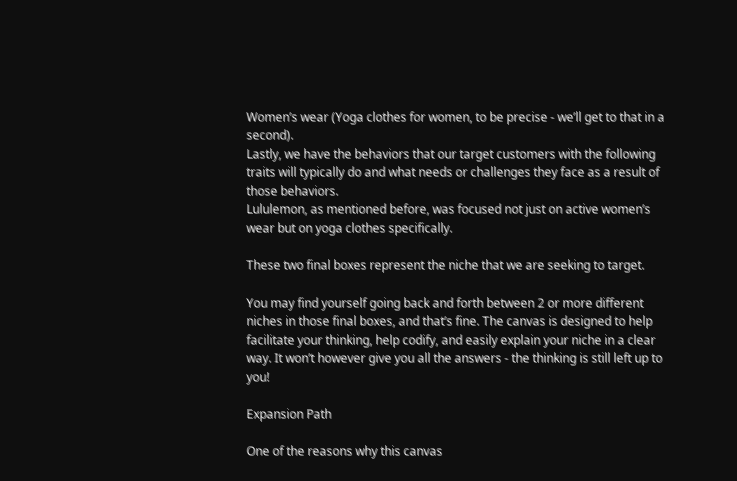Women’s wear (Yoga clothes for women, to be precise - we’ll get to that in a second).
Lastly, we have the behaviors that our target customers with the following traits will typically do and what needs or challenges they face as a result of those behaviors.
Lululemon, as mentioned before, was focused not just on active women’s wear but on yoga clothes specifically.

These two final boxes represent the niche that we are seeking to target.

You may find yourself going back and forth between 2 or more different niches in those final boxes, and that’s fine. The canvas is designed to help facilitate your thinking, help codify, and easily explain your niche in a clear way. It won’t however give you all the answers - the thinking is still left up to you!

Expansion Path

One of the reasons why this canvas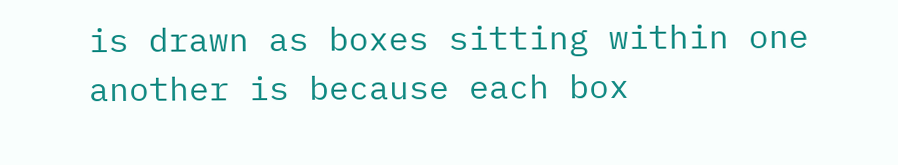is drawn as boxes sitting within one another is because each box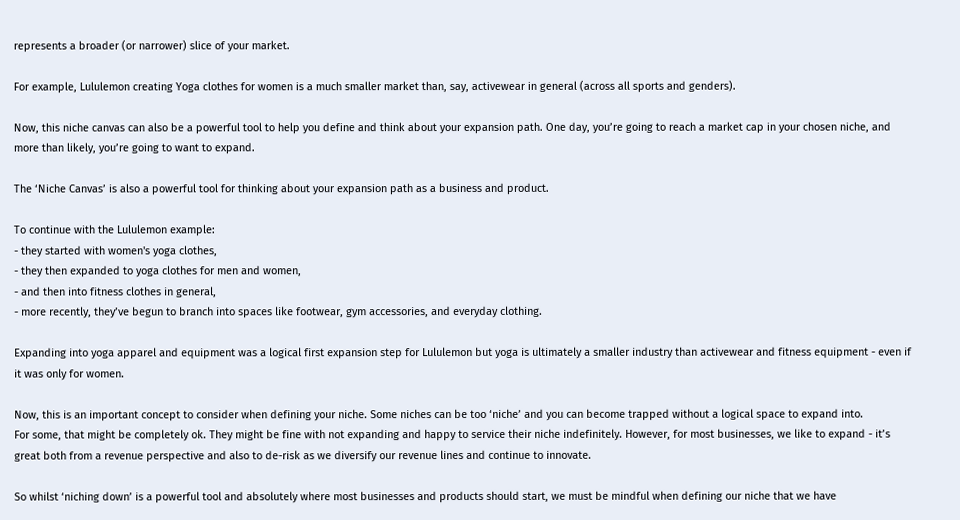represents a broader (or narrower) slice of your market.

For example, Lululemon creating Yoga clothes for women is a much smaller market than, say, activewear in general (across all sports and genders).

Now, this niche canvas can also be a powerful tool to help you define and think about your expansion path. One day, you’re going to reach a market cap in your chosen niche, and more than likely, you’re going to want to expand.

The ‘Niche Canvas’ is also a powerful tool for thinking about your expansion path as a business and product.

To continue with the Lululemon example:
- they started with women's yoga clothes,
- they then expanded to yoga clothes for men and women,
- and then into fitness clothes in general,
- more recently, they’ve begun to branch into spaces like footwear, gym accessories, and everyday clothing.

Expanding into yoga apparel and equipment was a logical first expansion step for Lululemon but yoga is ultimately a smaller industry than activewear and fitness equipment - even if it was only for women.

Now, this is an important concept to consider when defining your niche. Some niches can be too ‘niche’ and you can become trapped without a logical space to expand into.
For some, that might be completely ok. They might be fine with not expanding and happy to service their niche indefinitely. However, for most businesses, we like to expand - it’s great both from a revenue perspective and also to de-risk as we diversify our revenue lines and continue to innovate.

So whilst ‘niching down’ is a powerful tool and absolutely where most businesses and products should start, we must be mindful when defining our niche that we have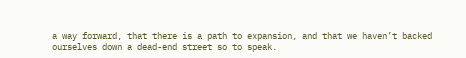a way forward, that there is a path to expansion, and that we haven’t backed ourselves down a dead-end street so to speak.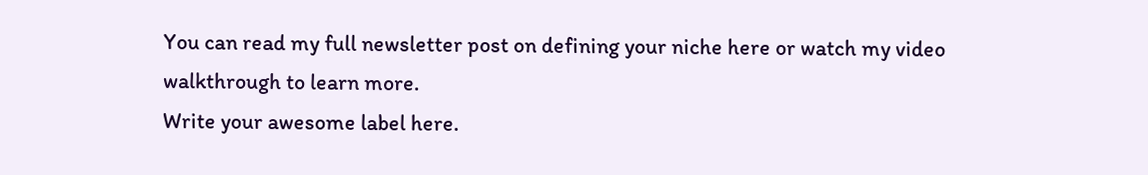You can read my full newsletter post on defining your niche here or watch my video walkthrough to learn more.
Write your awesome label here.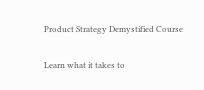Product Strategy Demystified Course

Learn what it takes to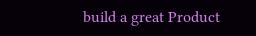build a great Product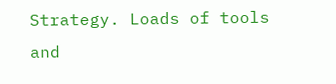Strategy. Loads of tools and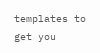templates to get you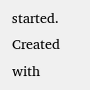started.
Created with